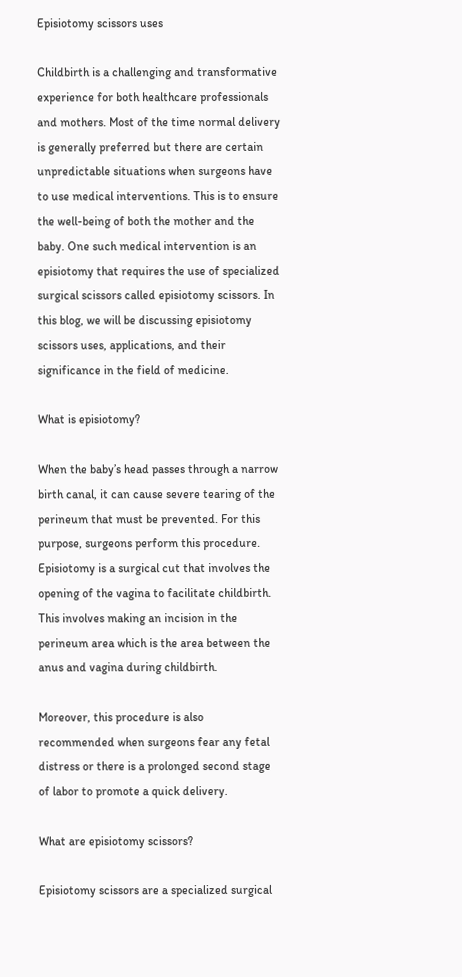Episiotomy scissors uses

Childbirth is a challenging and transformative experience for both healthcare professionals and mothers. Most of the time normal delivery is generally preferred but there are certain unpredictable situations when surgeons have to use medical interventions. This is to ensure the well-being of both the mother and the baby. One such medical intervention is an episiotomy that requires the use of specialized surgical scissors called episiotomy scissors. In this blog, we will be discussing episiotomy scissors uses, applications, and their significance in the field of medicine.

What is episiotomy?

When the baby’s head passes through a narrow birth canal, it can cause severe tearing of the perineum that must be prevented. For this purpose, surgeons perform this procedure. Episiotomy is a surgical cut that involves the opening of the vagina to facilitate childbirth. This involves making an incision in the perineum area which is the area between the anus and vagina during childbirth.

Moreover, this procedure is also recommended when surgeons fear any fetal distress or there is a prolonged second stage of labor to promote a quick delivery.

What are episiotomy scissors?

Episiotomy scissors are a specialized surgical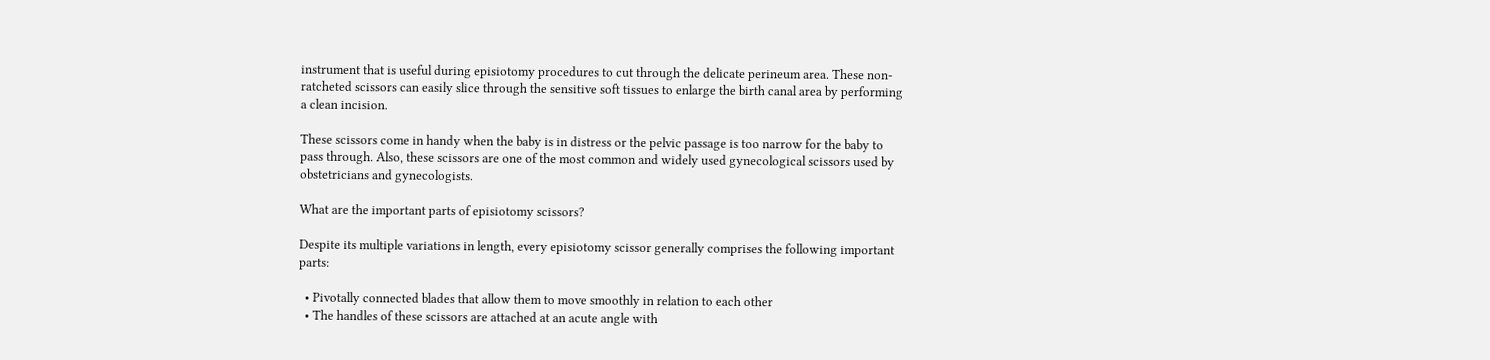instrument that is useful during episiotomy procedures to cut through the delicate perineum area. These non-ratcheted scissors can easily slice through the sensitive soft tissues to enlarge the birth canal area by performing a clean incision.

These scissors come in handy when the baby is in distress or the pelvic passage is too narrow for the baby to pass through. Also, these scissors are one of the most common and widely used gynecological scissors used by obstetricians and gynecologists.

What are the important parts of episiotomy scissors?

Despite its multiple variations in length, every episiotomy scissor generally comprises the following important parts:

  • Pivotally connected blades that allow them to move smoothly in relation to each other
  • The handles of these scissors are attached at an acute angle with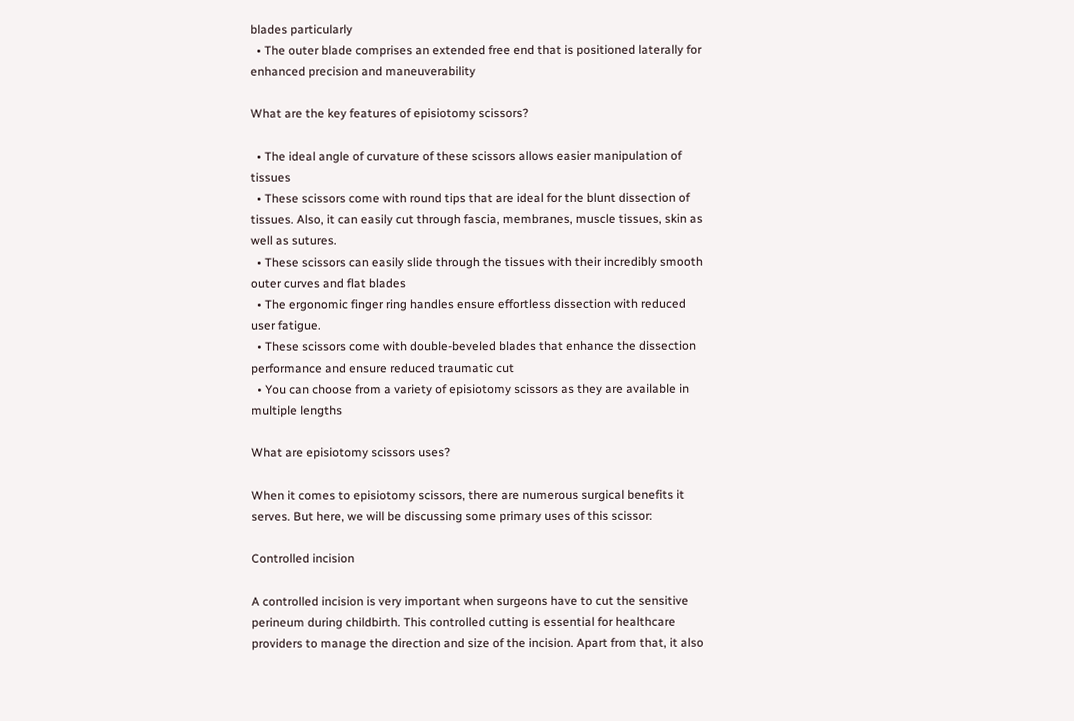blades particularly
  • The outer blade comprises an extended free end that is positioned laterally for enhanced precision and maneuverability

What are the key features of episiotomy scissors?

  • The ideal angle of curvature of these scissors allows easier manipulation of tissues
  • These scissors come with round tips that are ideal for the blunt dissection of tissues. Also, it can easily cut through fascia, membranes, muscle tissues, skin as well as sutures.
  • These scissors can easily slide through the tissues with their incredibly smooth outer curves and flat blades
  • The ergonomic finger ring handles ensure effortless dissection with reduced user fatigue.
  • These scissors come with double-beveled blades that enhance the dissection performance and ensure reduced traumatic cut
  • You can choose from a variety of episiotomy scissors as they are available in multiple lengths

What are episiotomy scissors uses?

When it comes to episiotomy scissors, there are numerous surgical benefits it serves. But here, we will be discussing some primary uses of this scissor:

Controlled incision

A controlled incision is very important when surgeons have to cut the sensitive perineum during childbirth. This controlled cutting is essential for healthcare providers to manage the direction and size of the incision. Apart from that, it also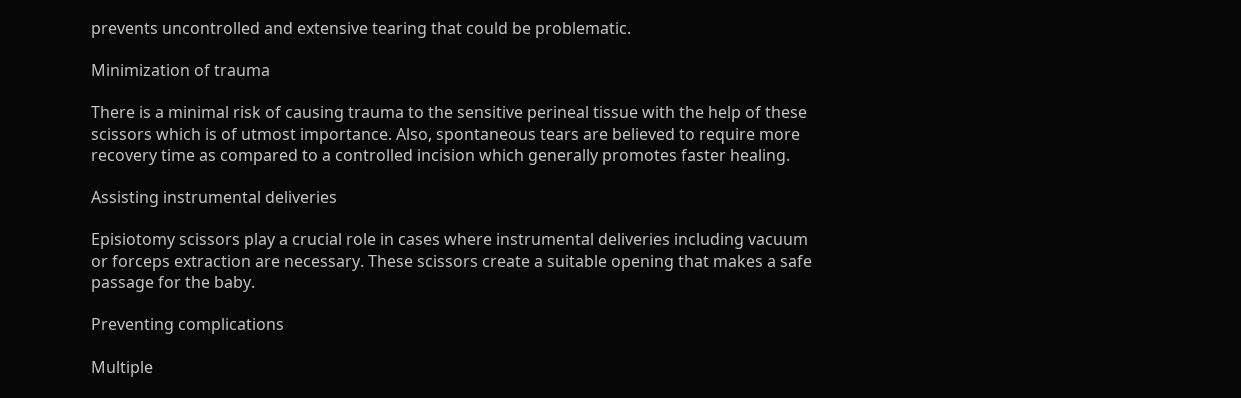prevents uncontrolled and extensive tearing that could be problematic.

Minimization of trauma

There is a minimal risk of causing trauma to the sensitive perineal tissue with the help of these scissors which is of utmost importance. Also, spontaneous tears are believed to require more recovery time as compared to a controlled incision which generally promotes faster healing.

Assisting instrumental deliveries

Episiotomy scissors play a crucial role in cases where instrumental deliveries including vacuum or forceps extraction are necessary. These scissors create a suitable opening that makes a safe passage for the baby.

Preventing complications

Multiple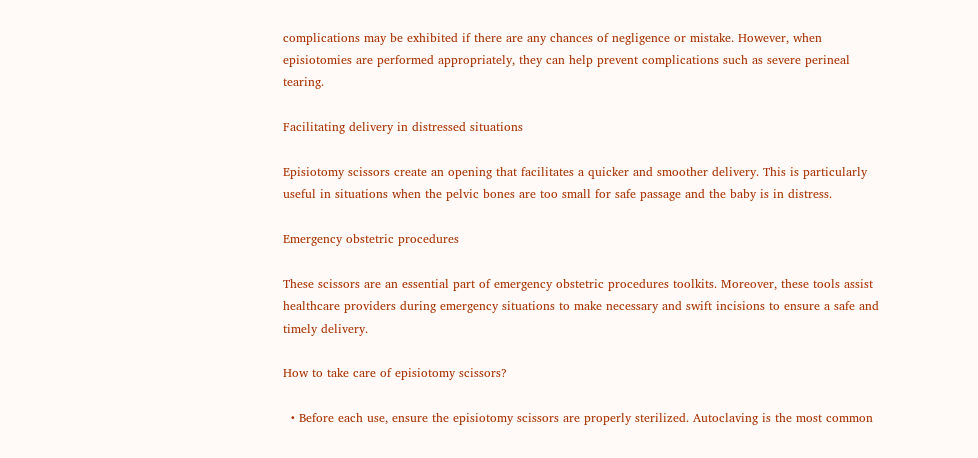complications may be exhibited if there are any chances of negligence or mistake. However, when episiotomies are performed appropriately, they can help prevent complications such as severe perineal tearing.

Facilitating delivery in distressed situations

Episiotomy scissors create an opening that facilitates a quicker and smoother delivery. This is particularly useful in situations when the pelvic bones are too small for safe passage and the baby is in distress.

Emergency obstetric procedures

These scissors are an essential part of emergency obstetric procedures toolkits. Moreover, these tools assist healthcare providers during emergency situations to make necessary and swift incisions to ensure a safe and timely delivery.

How to take care of episiotomy scissors?

  • Before each use, ensure the episiotomy scissors are properly sterilized. Autoclaving is the most common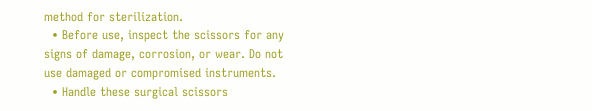method for sterilization.
  • Before use, inspect the scissors for any signs of damage, corrosion, or wear. Do not use damaged or compromised instruments.
  • Handle these surgical scissors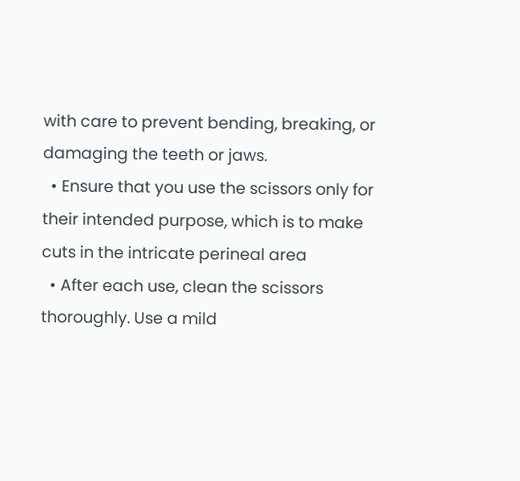with care to prevent bending, breaking, or damaging the teeth or jaws.
  • Ensure that you use the scissors only for their intended purpose, which is to make cuts in the intricate perineal area
  • After each use, clean the scissors thoroughly. Use a mild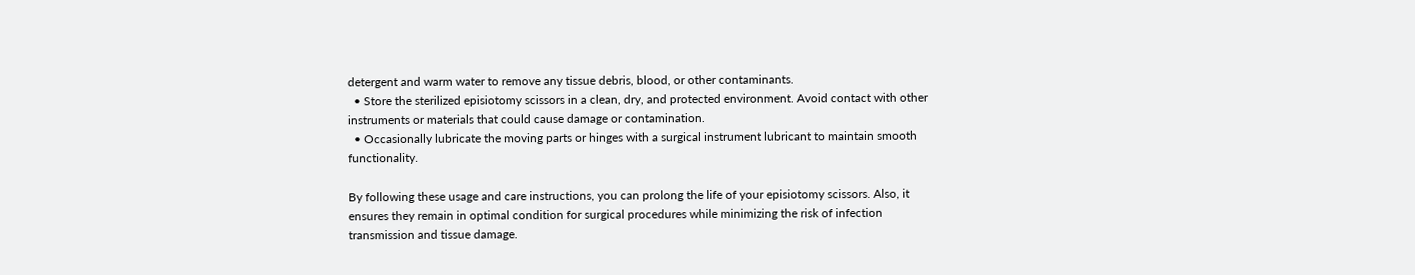detergent and warm water to remove any tissue debris, blood, or other contaminants.
  • Store the sterilized episiotomy scissors in a clean, dry, and protected environment. Avoid contact with other instruments or materials that could cause damage or contamination.
  • Occasionally lubricate the moving parts or hinges with a surgical instrument lubricant to maintain smooth functionality.

By following these usage and care instructions, you can prolong the life of your episiotomy scissors. Also, it ensures they remain in optimal condition for surgical procedures while minimizing the risk of infection transmission and tissue damage.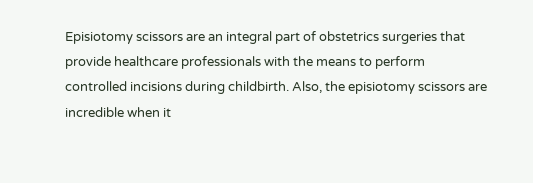Episiotomy scissors are an integral part of obstetrics surgeries that provide healthcare professionals with the means to perform controlled incisions during childbirth. Also, the episiotomy scissors are incredible when it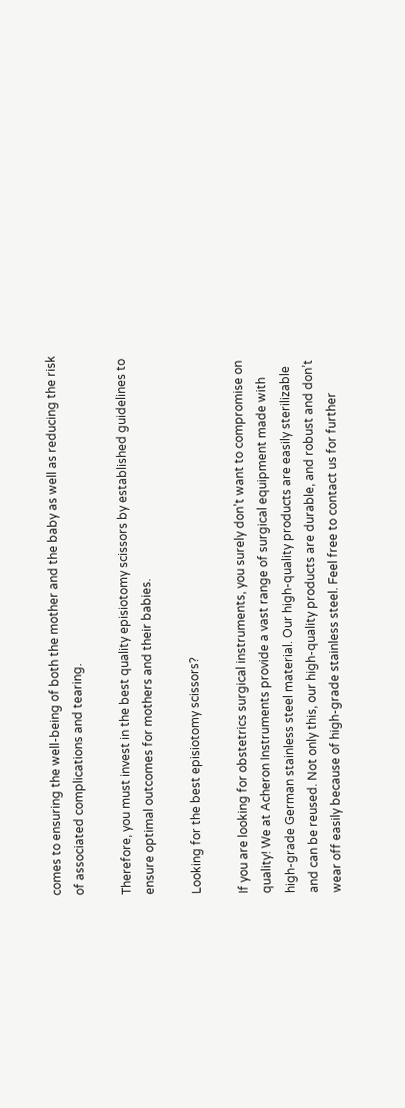comes to ensuring the well-being of both the mother and the baby as well as reducing the risk of associated complications and tearing.

Therefore, you must invest in the best quality episiotomy scissors by established guidelines to ensure optimal outcomes for mothers and their babies.

Looking for the best episiotomy scissors?

If you are looking for obstetrics surgical instruments, you surely don’t want to compromise on quality! We at Acheron Instruments provide a vast range of surgical equipment made with high-grade German stainless steel material. Our high-quality products are easily sterilizable and can be reused. Not only this, our high-quality products are durable, and robust and don’t wear off easily because of high-grade stainless steel. Feel free to contact us for further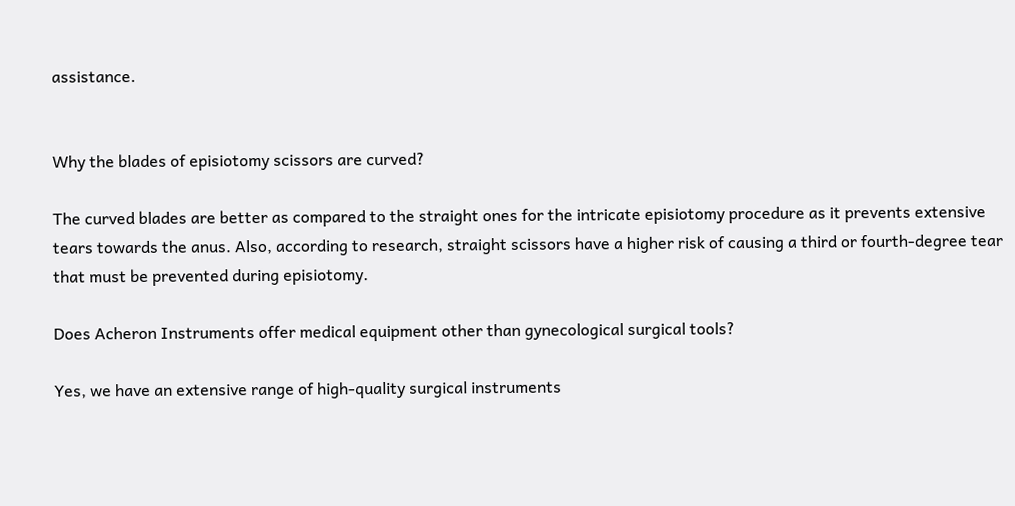assistance.


Why the blades of episiotomy scissors are curved?

The curved blades are better as compared to the straight ones for the intricate episiotomy procedure as it prevents extensive tears towards the anus. Also, according to research, straight scissors have a higher risk of causing a third or fourth-degree tear that must be prevented during episiotomy.

Does Acheron Instruments offer medical equipment other than gynecological surgical tools?

Yes, we have an extensive range of high-quality surgical instruments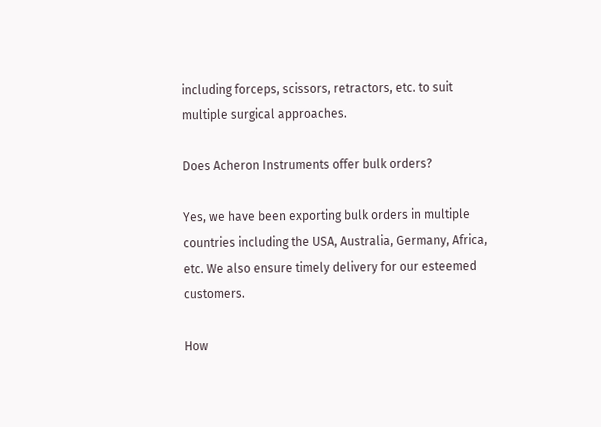including forceps, scissors, retractors, etc. to suit multiple surgical approaches.

Does Acheron Instruments offer bulk orders?

Yes, we have been exporting bulk orders in multiple countries including the USA, Australia, Germany, Africa, etc. We also ensure timely delivery for our esteemed customers.

How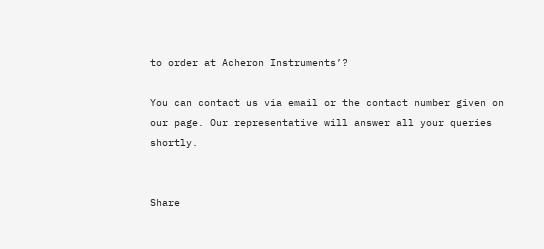to order at Acheron Instruments’?

You can contact us via email or the contact number given on our page. Our representative will answer all your queries shortly.


Share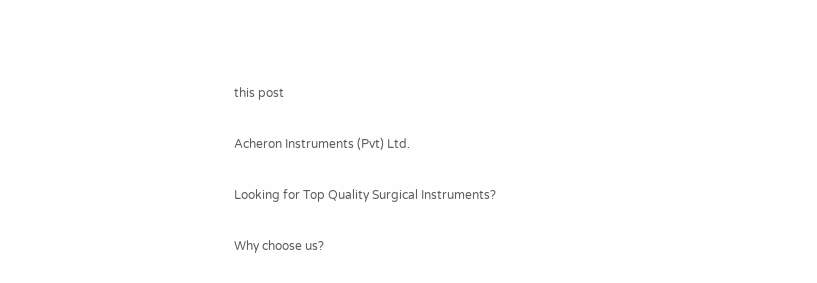this post

Acheron Instruments (Pvt) Ltd.

Looking for Top Quality Surgical Instruments?

Why choose us?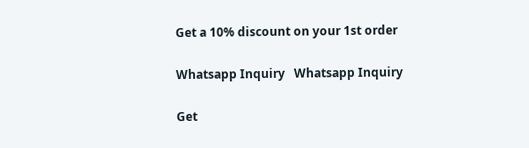Get a 10% discount on your 1st order

Whatsapp Inquiry   Whatsapp Inquiry

Get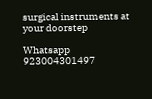surgical instruments at your doorstep

Whatsapp 923004301497